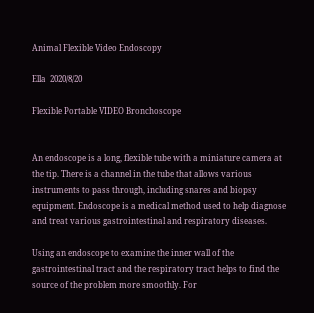Animal Flexible Video Endoscopy

Ella  2020/8/20

Flexible Portable VIDEO Bronchoscope


An endoscope is a long, flexible tube with a miniature camera at the tip. There is a channel in the tube that allows various instruments to pass through, including snares and biopsy equipment. Endoscope is a medical method used to help diagnose and treat various gastrointestinal and respiratory diseases.

Using an endoscope to examine the inner wall of the gastrointestinal tract and the respiratory tract helps to find the source of the problem more smoothly. For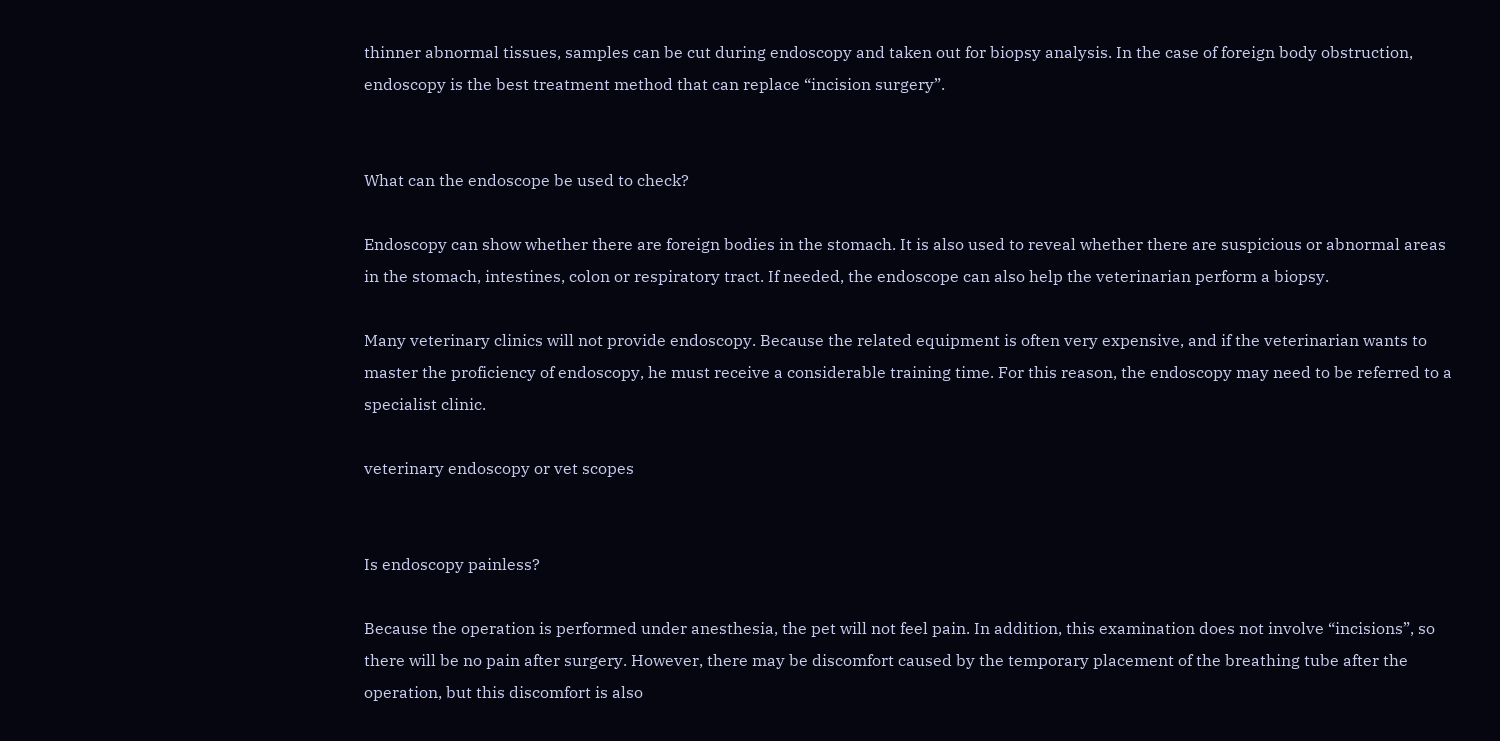thinner abnormal tissues, samples can be cut during endoscopy and taken out for biopsy analysis. In the case of foreign body obstruction, endoscopy is the best treatment method that can replace “incision surgery”.


What can the endoscope be used to check?

Endoscopy can show whether there are foreign bodies in the stomach. It is also used to reveal whether there are suspicious or abnormal areas in the stomach, intestines, colon or respiratory tract. If needed, the endoscope can also help the veterinarian perform a biopsy.

Many veterinary clinics will not provide endoscopy. Because the related equipment is often very expensive, and if the veterinarian wants to master the proficiency of endoscopy, he must receive a considerable training time. For this reason, the endoscopy may need to be referred to a specialist clinic.

veterinary endoscopy or vet scopes


Is endoscopy painless?

Because the operation is performed under anesthesia, the pet will not feel pain. In addition, this examination does not involve “incisions”, so there will be no pain after surgery. However, there may be discomfort caused by the temporary placement of the breathing tube after the operation, but this discomfort is also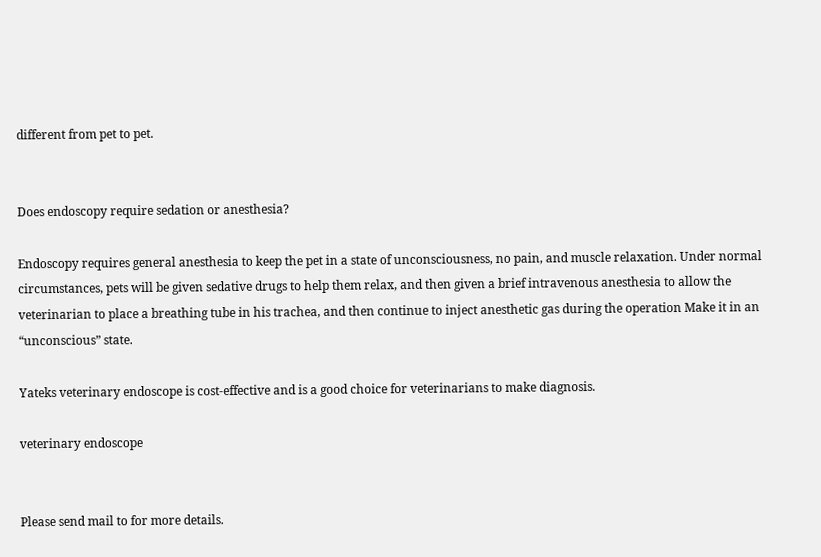different from pet to pet.


Does endoscopy require sedation or anesthesia?

Endoscopy requires general anesthesia to keep the pet in a state of unconsciousness, no pain, and muscle relaxation. Under normal circumstances, pets will be given sedative drugs to help them relax, and then given a brief intravenous anesthesia to allow the veterinarian to place a breathing tube in his trachea, and then continue to inject anesthetic gas during the operation Make it in an “unconscious” state.

Yateks veterinary endoscope is cost-effective and is a good choice for veterinarians to make diagnosis.

veterinary endoscope


Please send mail to for more details.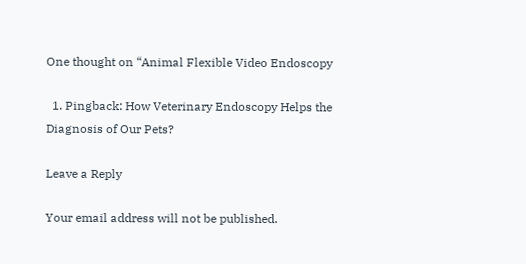One thought on “Animal Flexible Video Endoscopy

  1. Pingback: How Veterinary Endoscopy Helps the Diagnosis of Our Pets?

Leave a Reply

Your email address will not be published.